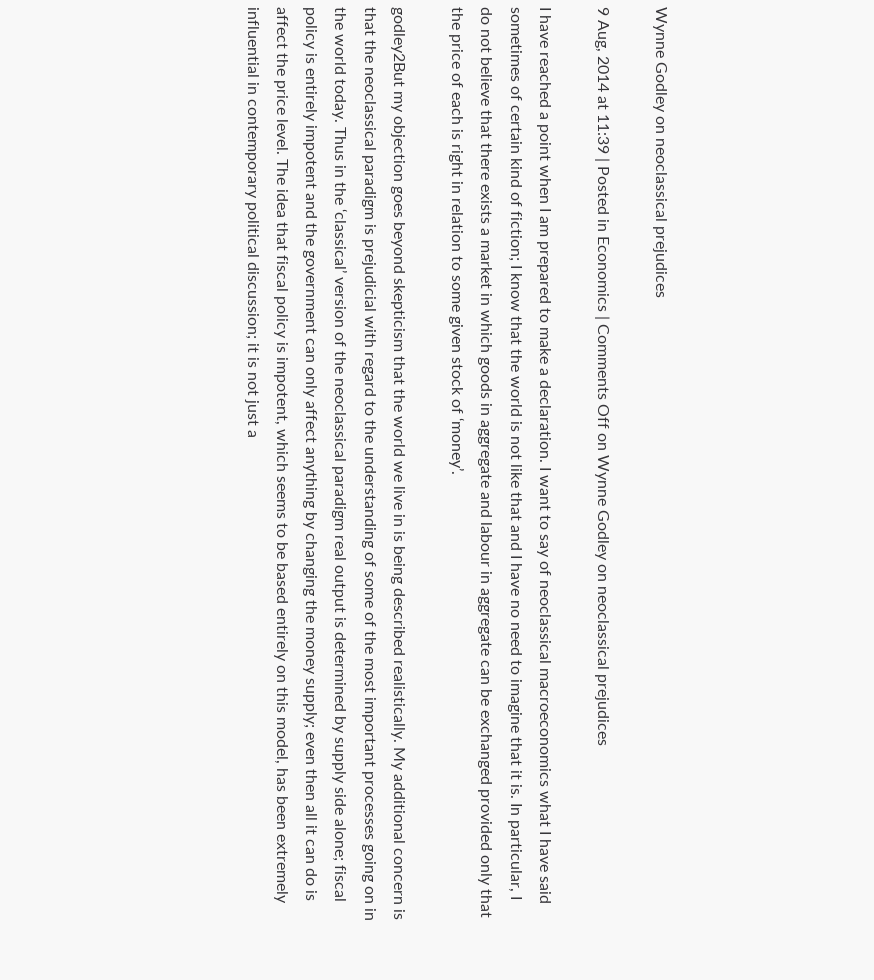Wynne Godley on neoclassical prejudices

9 Aug, 2014 at 11:39 | Posted in Economics | Comments Off on Wynne Godley on neoclassical prejudices

I have reached a point when I am prepared to make a declaration. I want to say of neoclassical macroeconomics what I have said sometimes of certain kind of fiction; I know that the world is not like that and I have no need to imagine that it is. In particular, I do not believe that there exists a market in which goods in aggregate and labour in aggregate can be exchanged provided only that the price of each is right in relation to some given stock of ‘money’.

godley2But my objection goes beyond skepticism that the world we live in is being described realistically. My additional concern is that the neoclassical paradigm is prejudicial with regard to the understanding of some of the most important processes going on in the world today. Thus in the ‘classical’ version of the neoclassical paradigm real output is determined by supply side alone; fiscal policy is entirely impotent and the government can only affect anything by changing the money supply; even then all it can do is affect the price level. The idea that fiscal policy is impotent, which seems to be based entirely on this model, has been extremely influential in contemporary political discussion; it is not just a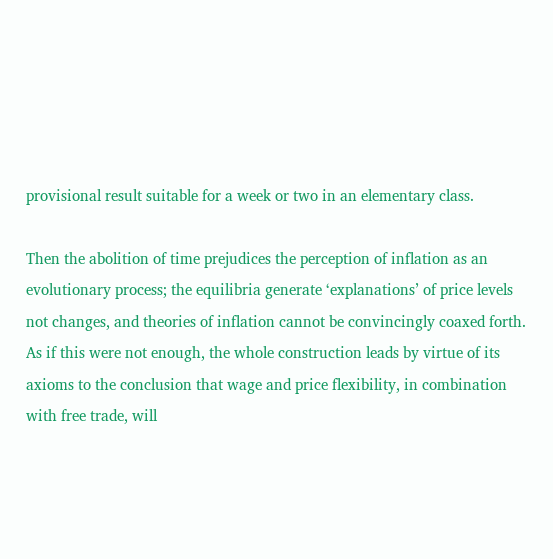provisional result suitable for a week or two in an elementary class.

Then the abolition of time prejudices the perception of inflation as an evolutionary process; the equilibria generate ‘explanations’ of price levels not changes, and theories of inflation cannot be convincingly coaxed forth. As if this were not enough, the whole construction leads by virtue of its axioms to the conclusion that wage and price flexibility, in combination with free trade, will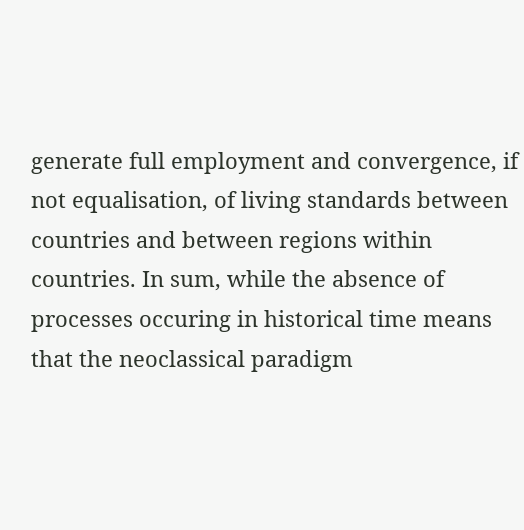generate full employment and convergence, if not equalisation, of living standards between countries and between regions within countries. In sum, while the absence of processes occuring in historical time means that the neoclassical paradigm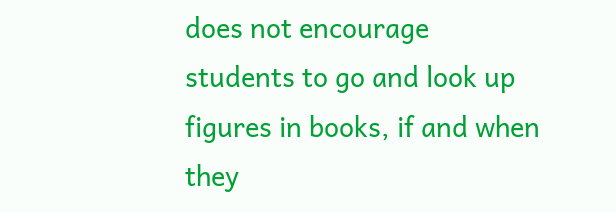does not encourage students to go and look up figures in books, if and when they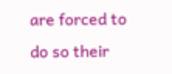are forced to do so their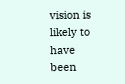vision is likely to have been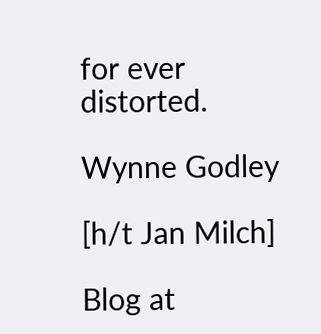for ever distorted.

Wynne Godley

[h/t Jan Milch]

Blog at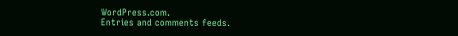WordPress.com.
Entries and comments feeds.